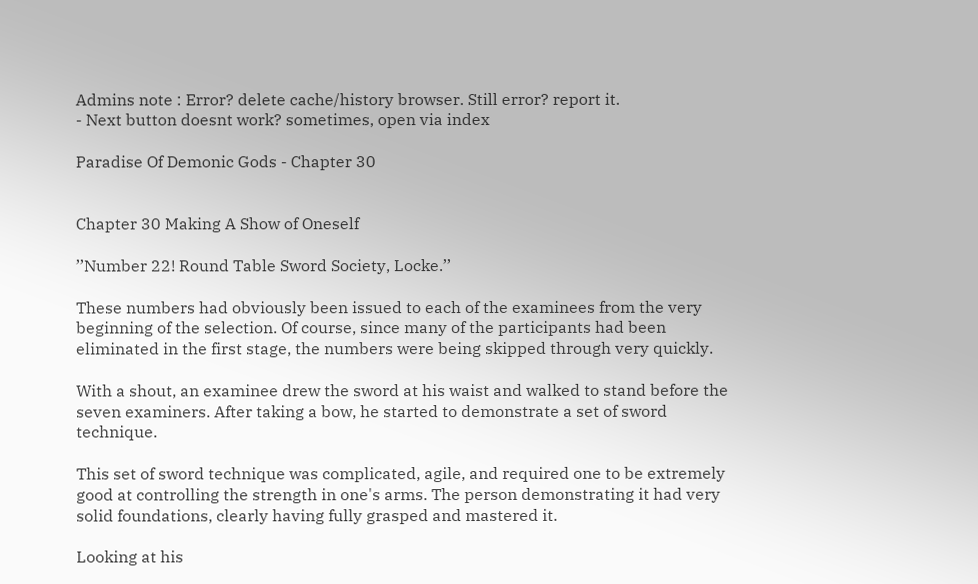Admins note : Error? delete cache/history browser. Still error? report it.
- Next button doesnt work? sometimes, open via index

Paradise Of Demonic Gods - Chapter 30


Chapter 30 Making A Show of Oneself

’’Number 22! Round Table Sword Society, Locke.’’

These numbers had obviously been issued to each of the examinees from the very beginning of the selection. Of course, since many of the participants had been eliminated in the first stage, the numbers were being skipped through very quickly.

With a shout, an examinee drew the sword at his waist and walked to stand before the seven examiners. After taking a bow, he started to demonstrate a set of sword technique.

This set of sword technique was complicated, agile, and required one to be extremely good at controlling the strength in one's arms. The person demonstrating it had very solid foundations, clearly having fully grasped and mastered it.

Looking at his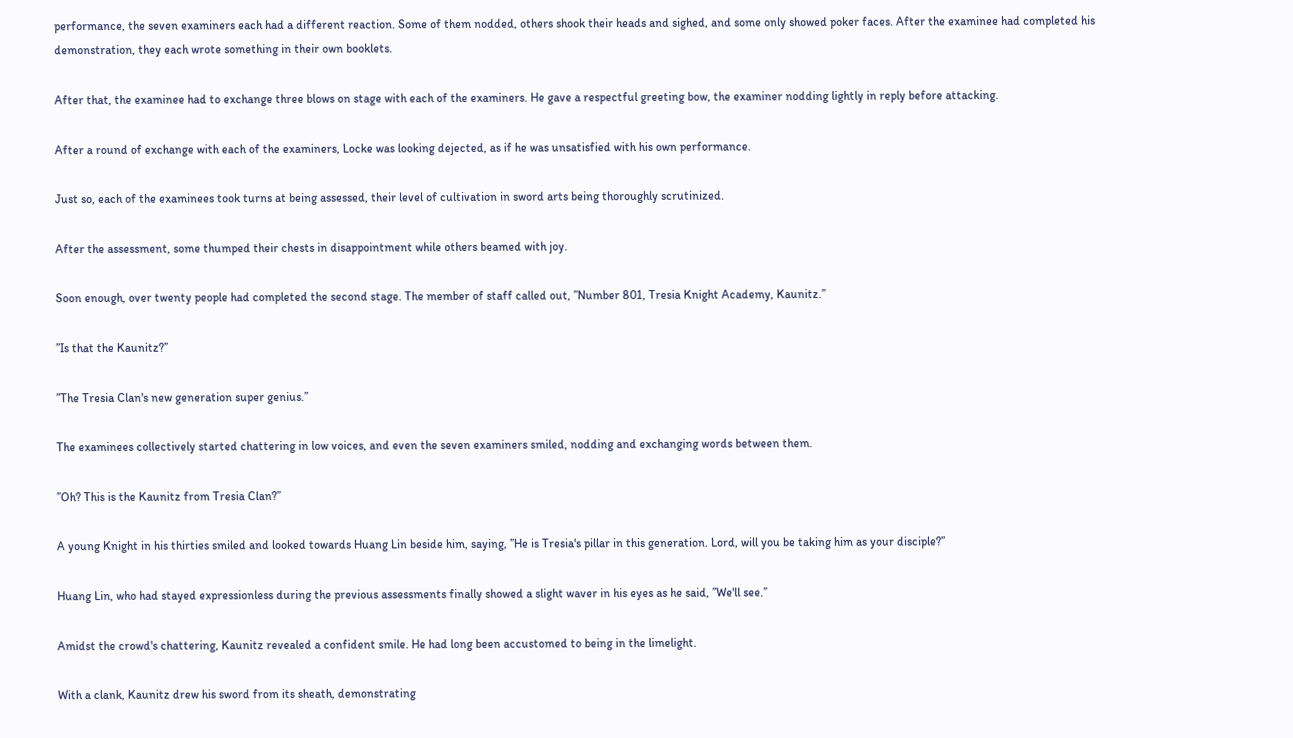performance, the seven examiners each had a different reaction. Some of them nodded, others shook their heads and sighed, and some only showed poker faces. After the examinee had completed his demonstration, they each wrote something in their own booklets.

After that, the examinee had to exchange three blows on stage with each of the examiners. He gave a respectful greeting bow, the examiner nodding lightly in reply before attacking.

After a round of exchange with each of the examiners, Locke was looking dejected, as if he was unsatisfied with his own performance.

Just so, each of the examinees took turns at being assessed, their level of cultivation in sword arts being thoroughly scrutinized.

After the assessment, some thumped their chests in disappointment while others beamed with joy.

Soon enough, over twenty people had completed the second stage. The member of staff called out, ’’Number 801, Tresia Knight Academy, Kaunitz.’’

’’Is that the Kaunitz?’’

’’The Tresia Clan's new generation super genius.’’

The examinees collectively started chattering in low voices, and even the seven examiners smiled, nodding and exchanging words between them.

’’Oh? This is the Kaunitz from Tresia Clan?’’

A young Knight in his thirties smiled and looked towards Huang Lin beside him, saying, ’’He is Tresia's pillar in this generation. Lord, will you be taking him as your disciple?’’

Huang Lin, who had stayed expressionless during the previous assessments finally showed a slight waver in his eyes as he said, ’’We'll see.’’

Amidst the crowd's chattering, Kaunitz revealed a confident smile. He had long been accustomed to being in the limelight.

With a clank, Kaunitz drew his sword from its sheath, demonstrating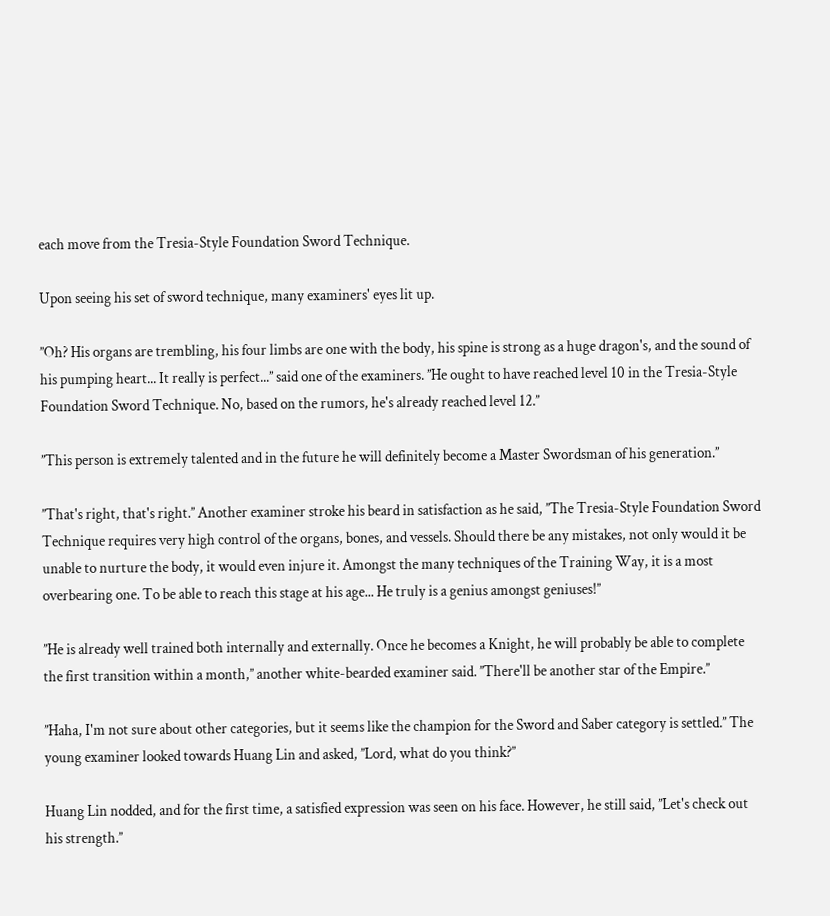each move from the Tresia-Style Foundation Sword Technique.

Upon seeing his set of sword technique, many examiners' eyes lit up.

’’Oh? His organs are trembling, his four limbs are one with the body, his spine is strong as a huge dragon's, and the sound of his pumping heart... It really is perfect...’’ said one of the examiners. ’’He ought to have reached level 10 in the Tresia-Style Foundation Sword Technique. No, based on the rumors, he's already reached level 12.’’

’’This person is extremely talented and in the future he will definitely become a Master Swordsman of his generation.’’

’’That's right, that's right.’’ Another examiner stroke his beard in satisfaction as he said, ’’The Tresia-Style Foundation Sword Technique requires very high control of the organs, bones, and vessels. Should there be any mistakes, not only would it be unable to nurture the body, it would even injure it. Amongst the many techniques of the Training Way, it is a most overbearing one. To be able to reach this stage at his age... He truly is a genius amongst geniuses!’’

’’He is already well trained both internally and externally. Once he becomes a Knight, he will probably be able to complete the first transition within a month,’’ another white-bearded examiner said. ’’There'll be another star of the Empire.’’

’’Haha, I'm not sure about other categories, but it seems like the champion for the Sword and Saber category is settled.’’ The young examiner looked towards Huang Lin and asked, ’’Lord, what do you think?’’

Huang Lin nodded, and for the first time, a satisfied expression was seen on his face. However, he still said, ’’Let's check out his strength.’’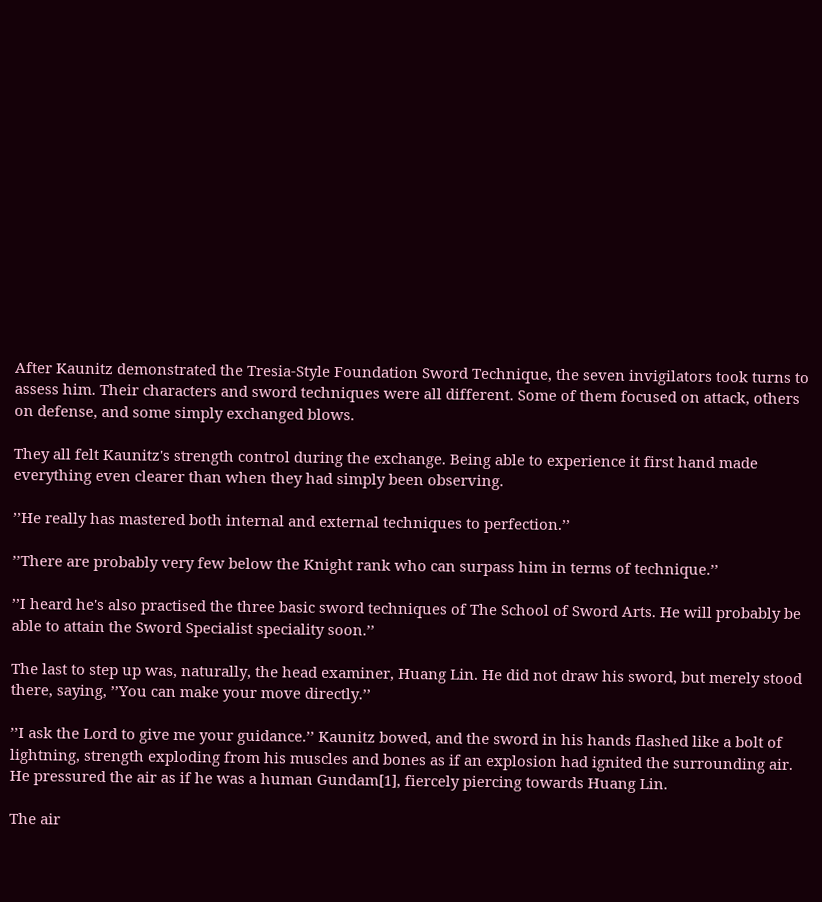After Kaunitz demonstrated the Tresia-Style Foundation Sword Technique, the seven invigilators took turns to assess him. Their characters and sword techniques were all different. Some of them focused on attack, others on defense, and some simply exchanged blows.

They all felt Kaunitz's strength control during the exchange. Being able to experience it first hand made everything even clearer than when they had simply been observing.

’’He really has mastered both internal and external techniques to perfection.’’

’’There are probably very few below the Knight rank who can surpass him in terms of technique.’’

’’I heard he's also practised the three basic sword techniques of The School of Sword Arts. He will probably be able to attain the Sword Specialist speciality soon.’’

The last to step up was, naturally, the head examiner, Huang Lin. He did not draw his sword, but merely stood there, saying, ’’You can make your move directly.’’

’’I ask the Lord to give me your guidance.’’ Kaunitz bowed, and the sword in his hands flashed like a bolt of lightning, strength exploding from his muscles and bones as if an explosion had ignited the surrounding air. He pressured the air as if he was a human Gundam[1], fiercely piercing towards Huang Lin.

The air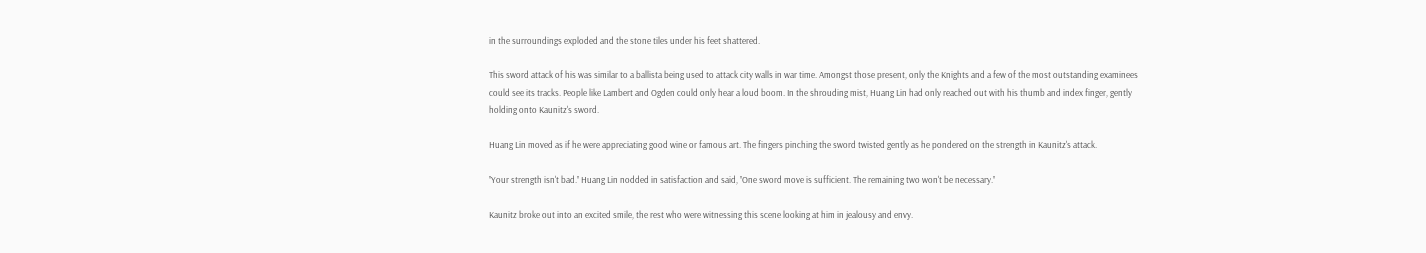in the surroundings exploded and the stone tiles under his feet shattered.

This sword attack of his was similar to a ballista being used to attack city walls in war time. Amongst those present, only the Knights and a few of the most outstanding examinees could see its tracks. People like Lambert and Ogden could only hear a loud boom. In the shrouding mist, Huang Lin had only reached out with his thumb and index finger, gently holding onto Kaunitz's sword.

Huang Lin moved as if he were appreciating good wine or famous art. The fingers pinching the sword twisted gently as he pondered on the strength in Kaunitz's attack.

’’Your strength isn't bad.’’ Huang Lin nodded in satisfaction and said, ’’One sword move is sufficient. The remaining two won't be necessary.’’

Kaunitz broke out into an excited smile, the rest who were witnessing this scene looking at him in jealousy and envy.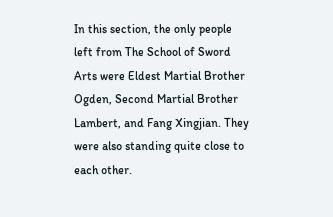In this section, the only people left from The School of Sword Arts were Eldest Martial Brother Ogden, Second Martial Brother Lambert, and Fang Xingjian. They were also standing quite close to each other.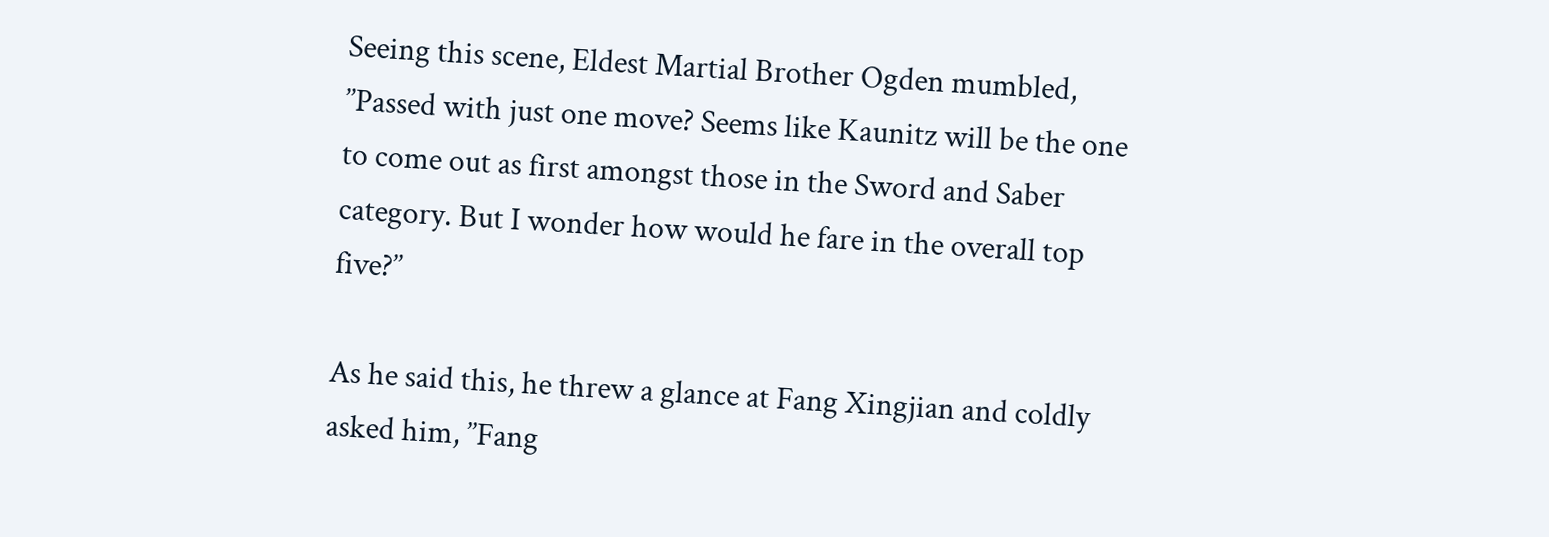Seeing this scene, Eldest Martial Brother Ogden mumbled, ’’Passed with just one move? Seems like Kaunitz will be the one to come out as first amongst those in the Sword and Saber category. But I wonder how would he fare in the overall top five?’’

As he said this, he threw a glance at Fang Xingjian and coldly asked him, ’’Fang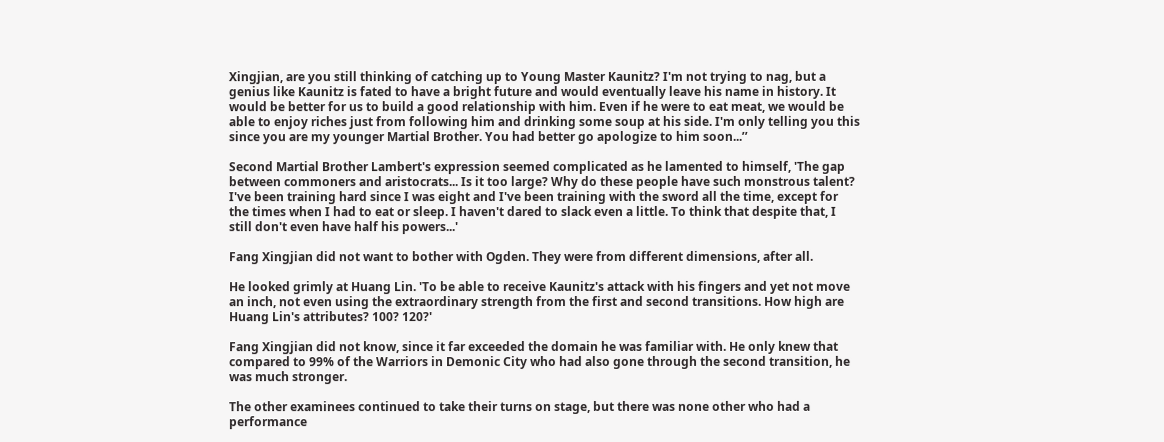Xingjian, are you still thinking of catching up to Young Master Kaunitz? I'm not trying to nag, but a genius like Kaunitz is fated to have a bright future and would eventually leave his name in history. It would be better for us to build a good relationship with him. Even if he were to eat meat, we would be able to enjoy riches just from following him and drinking some soup at his side. I'm only telling you this since you are my younger Martial Brother. You had better go apologize to him soon...’’

Second Martial Brother Lambert's expression seemed complicated as he lamented to himself, 'The gap between commoners and aristocrats... Is it too large? Why do these people have such monstrous talent? I've been training hard since I was eight and I've been training with the sword all the time, except for the times when I had to eat or sleep. I haven't dared to slack even a little. To think that despite that, I still don't even have half his powers...'

Fang Xingjian did not want to bother with Ogden. They were from different dimensions, after all.

He looked grimly at Huang Lin. 'To be able to receive Kaunitz's attack with his fingers and yet not move an inch, not even using the extraordinary strength from the first and second transitions. How high are Huang Lin's attributes? 100? 120?'

Fang Xingjian did not know, since it far exceeded the domain he was familiar with. He only knew that compared to 99% of the Warriors in Demonic City who had also gone through the second transition, he was much stronger.

The other examinees continued to take their turns on stage, but there was none other who had a performance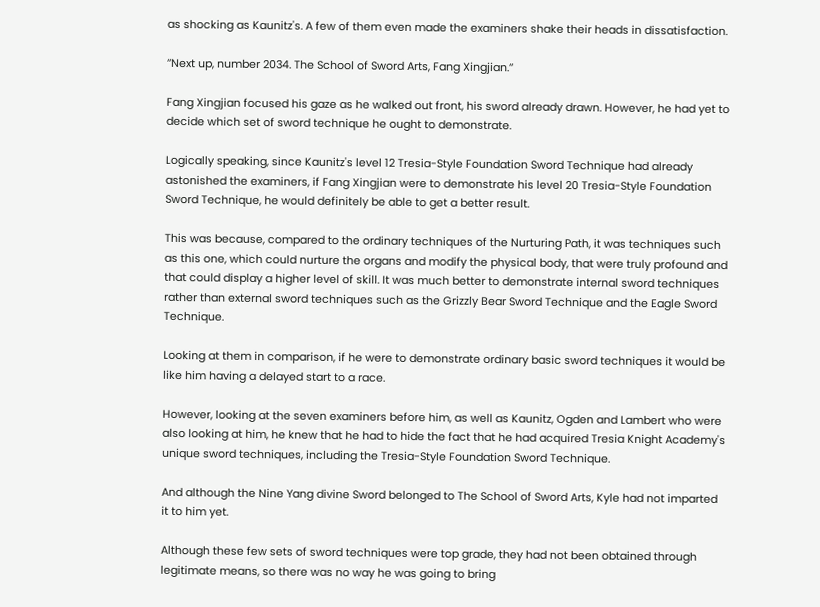as shocking as Kaunitz's. A few of them even made the examiners shake their heads in dissatisfaction.

’’Next up, number 2034. The School of Sword Arts, Fang Xingjian.’’

Fang Xingjian focused his gaze as he walked out front, his sword already drawn. However, he had yet to decide which set of sword technique he ought to demonstrate.

Logically speaking, since Kaunitz's level 12 Tresia-Style Foundation Sword Technique had already astonished the examiners, if Fang Xingjian were to demonstrate his level 20 Tresia-Style Foundation Sword Technique, he would definitely be able to get a better result.

This was because, compared to the ordinary techniques of the Nurturing Path, it was techniques such as this one, which could nurture the organs and modify the physical body, that were truly profound and that could display a higher level of skill. It was much better to demonstrate internal sword techniques rather than external sword techniques such as the Grizzly Bear Sword Technique and the Eagle Sword Technique.

Looking at them in comparison, if he were to demonstrate ordinary basic sword techniques it would be like him having a delayed start to a race.

However, looking at the seven examiners before him, as well as Kaunitz, Ogden and Lambert who were also looking at him, he knew that he had to hide the fact that he had acquired Tresia Knight Academy's unique sword techniques, including the Tresia-Style Foundation Sword Technique.

And although the Nine Yang divine Sword belonged to The School of Sword Arts, Kyle had not imparted it to him yet.

Although these few sets of sword techniques were top grade, they had not been obtained through legitimate means, so there was no way he was going to bring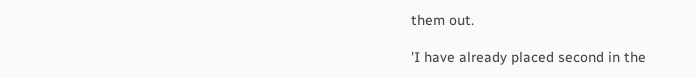them out.

'I have already placed second in the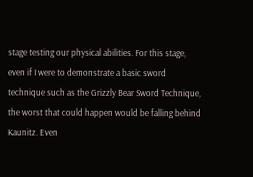stage testing our physical abilities. For this stage, even if I were to demonstrate a basic sword technique such as the Grizzly Bear Sword Technique, the worst that could happen would be falling behind Kaunitz. Even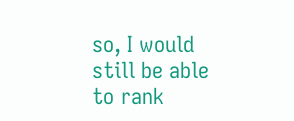so, I would still be able to rank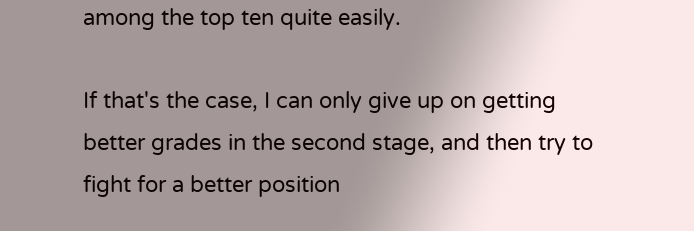among the top ten quite easily.

If that's the case, I can only give up on getting better grades in the second stage, and then try to fight for a better position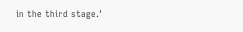in the third stage.'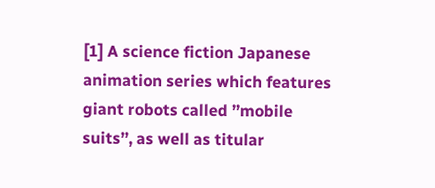[1] A science fiction Japanese animation series which features giant robots called ’’mobile suits’’, as well as titular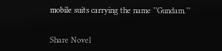mobile suits carrying the name ’’Gundam.’’


Share Novel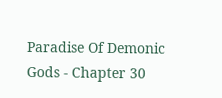Paradise Of Demonic Gods - Chapter 30